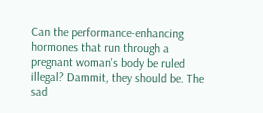Can the performance-enhancing hormones that run through a pregnant woman's body be ruled illegal? Dammit, they should be. The sad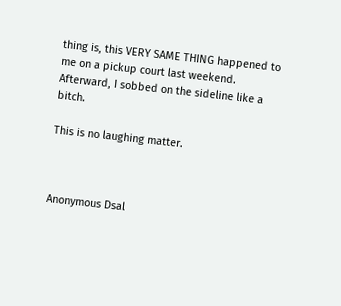thing is, this VERY SAME THING happened to me on a pickup court last weekend. Afterward, I sobbed on the sideline like a bitch.

This is no laughing matter.



Anonymous Dsal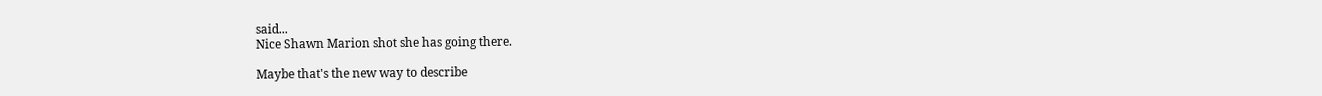said...
Nice Shawn Marion shot she has going there.

Maybe that's the new way to describe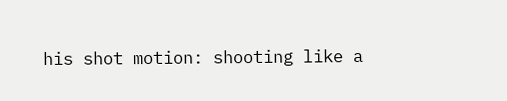his shot motion: shooting like a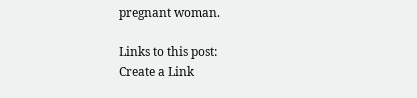pregnant woman.

Links to this post:
Create a Link